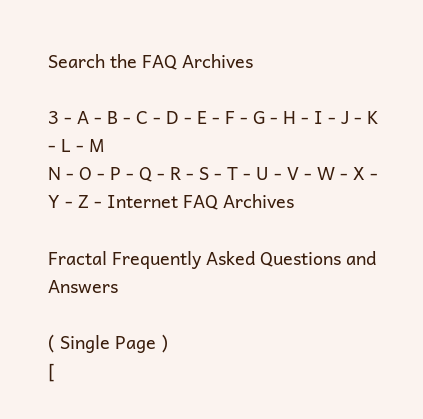Search the FAQ Archives

3 - A - B - C - D - E - F - G - H - I - J - K - L - M
N - O - P - Q - R - S - T - U - V - W - X - Y - Z - Internet FAQ Archives

Fractal Frequently Asked Questions and Answers

( Single Page )
[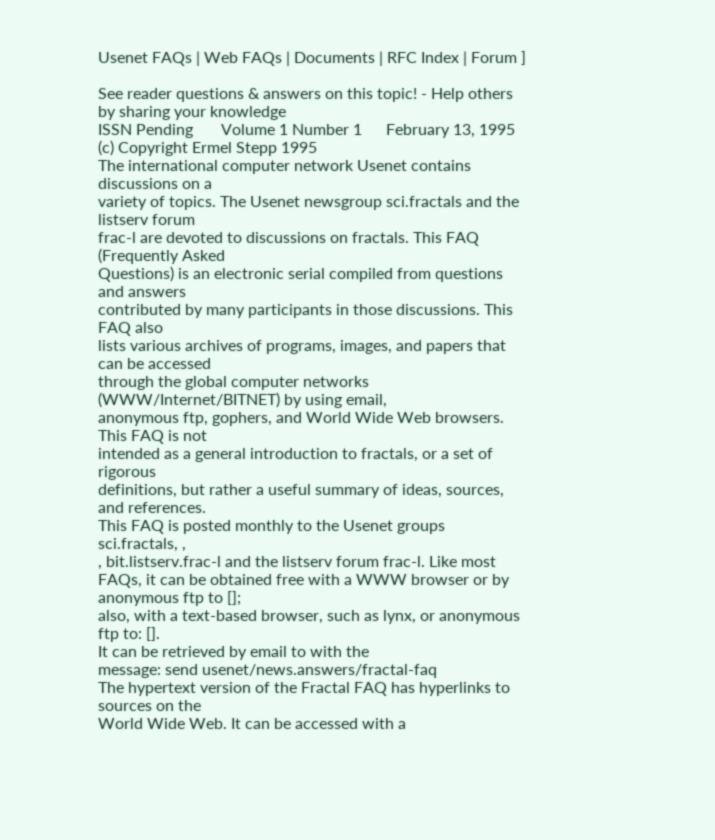Usenet FAQs | Web FAQs | Documents | RFC Index | Forum ]

See reader questions & answers on this topic! - Help others by sharing your knowledge
ISSN Pending       Volume 1 Number 1      February 13, 1995
(c) Copyright Ermel Stepp 1995
The international computer network Usenet contains discussions on a
variety of topics. The Usenet newsgroup sci.fractals and the listserv forum
frac-l are devoted to discussions on fractals. This FAQ (Frequently Asked
Questions) is an electronic serial compiled from questions and answers
contributed by many participants in those discussions. This FAQ also
lists various archives of programs, images, and papers that can be accessed
through the global computer networks (WWW/Internet/BITNET) by using email,
anonymous ftp, gophers, and World Wide Web browsers. This FAQ is not
intended as a general introduction to fractals, or a set of rigorous
definitions, but rather a useful summary of ideas, sources, and references.
This FAQ is posted monthly to the Usenet groups sci.fractals, ,
, bit.listserv.frac-l and the listserv forum frac-l. Like most
FAQs, it can be obtained free with a WWW browser or by anonymous ftp to [];
also, with a text-based browser, such as lynx, or anonymous ftp to: [].
It can be retrieved by email to with the
message: send usenet/news.answers/fractal-faq
The hypertext version of the Fractal FAQ has hyperlinks to sources on the
World Wide Web. It can be accessed with a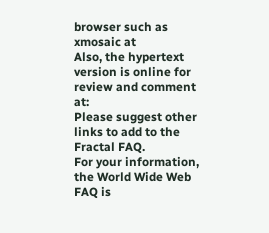browser such as xmosaic at
Also, the hypertext version is online for review and comment at:
Please suggest other links to add to the Fractal FAQ.
For your information, the World Wide Web FAQ is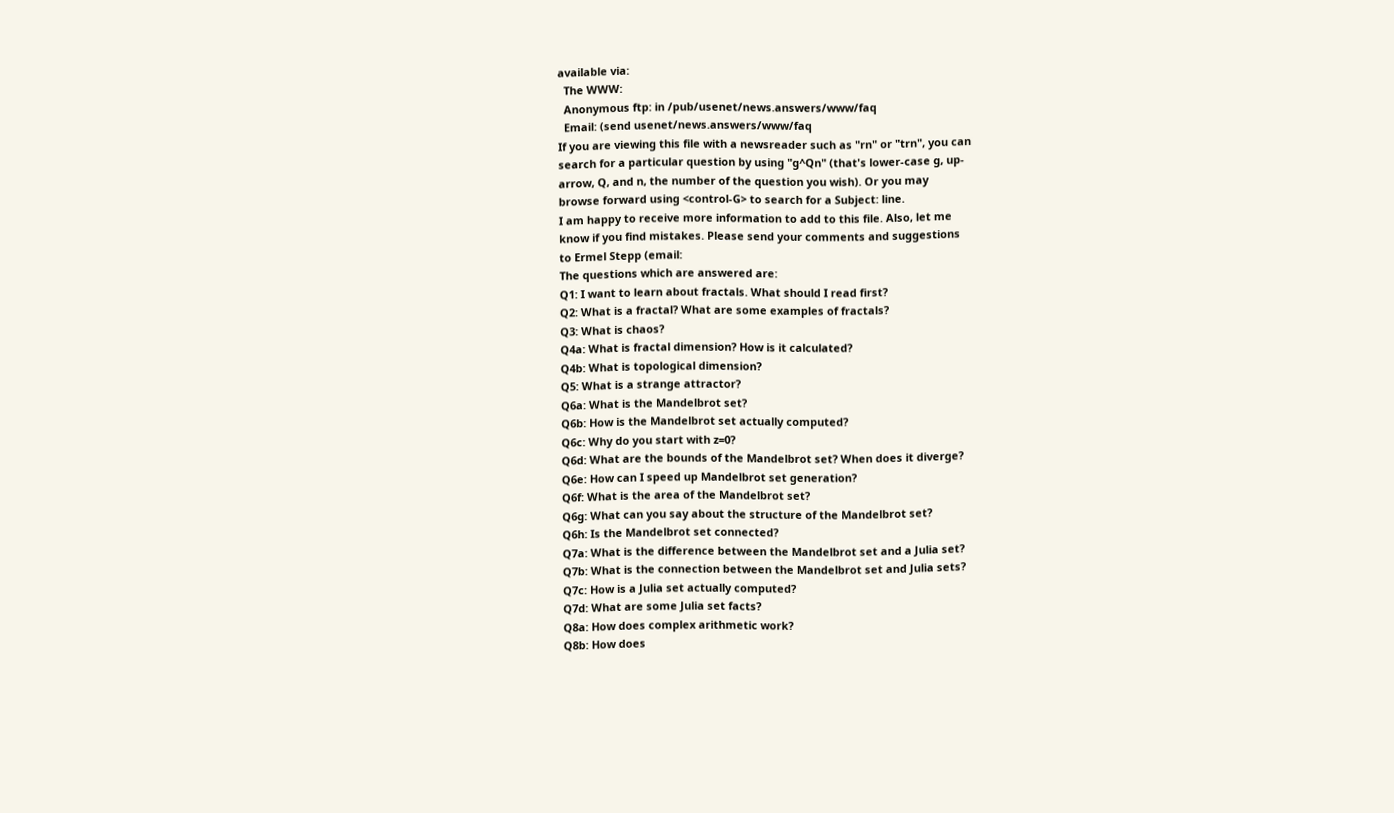available via:
  The WWW:
  Anonymous ftp: in /pub/usenet/news.answers/www/faq
  Email: (send usenet/news.answers/www/faq
If you are viewing this file with a newsreader such as "rn" or "trn", you can
search for a particular question by using "g^Qn" (that's lower-case g, up-
arrow, Q, and n, the number of the question you wish). Or you may
browse forward using <control-G> to search for a Subject: line.
I am happy to receive more information to add to this file. Also, let me
know if you find mistakes. Please send your comments and suggestions
to Ermel Stepp (email:
The questions which are answered are:
Q1: I want to learn about fractals. What should I read first?
Q2: What is a fractal? What are some examples of fractals?
Q3: What is chaos?
Q4a: What is fractal dimension? How is it calculated?
Q4b: What is topological dimension?
Q5: What is a strange attractor?
Q6a: What is the Mandelbrot set?
Q6b: How is the Mandelbrot set actually computed?
Q6c: Why do you start with z=0?
Q6d: What are the bounds of the Mandelbrot set? When does it diverge?
Q6e: How can I speed up Mandelbrot set generation?
Q6f: What is the area of the Mandelbrot set?
Q6g: What can you say about the structure of the Mandelbrot set?
Q6h: Is the Mandelbrot set connected?
Q7a: What is the difference between the Mandelbrot set and a Julia set?
Q7b: What is the connection between the Mandelbrot set and Julia sets?
Q7c: How is a Julia set actually computed?
Q7d: What are some Julia set facts?
Q8a: How does complex arithmetic work?
Q8b: How does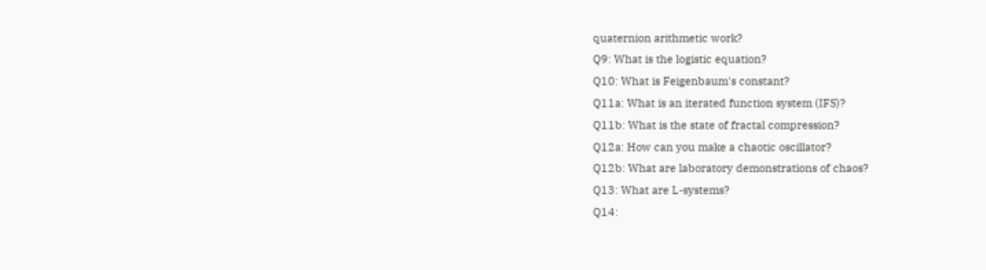quaternion arithmetic work?
Q9: What is the logistic equation?
Q10: What is Feigenbaum's constant?
Q11a: What is an iterated function system (IFS)?
Q11b: What is the state of fractal compression?
Q12a: How can you make a chaotic oscillator?
Q12b: What are laboratory demonstrations of chaos?
Q13: What are L-systems?
Q14: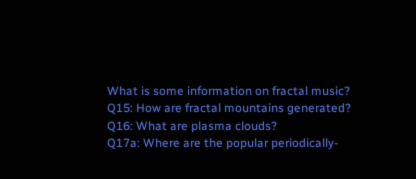What is some information on fractal music?
Q15: How are fractal mountains generated?
Q16: What are plasma clouds?
Q17a: Where are the popular periodically-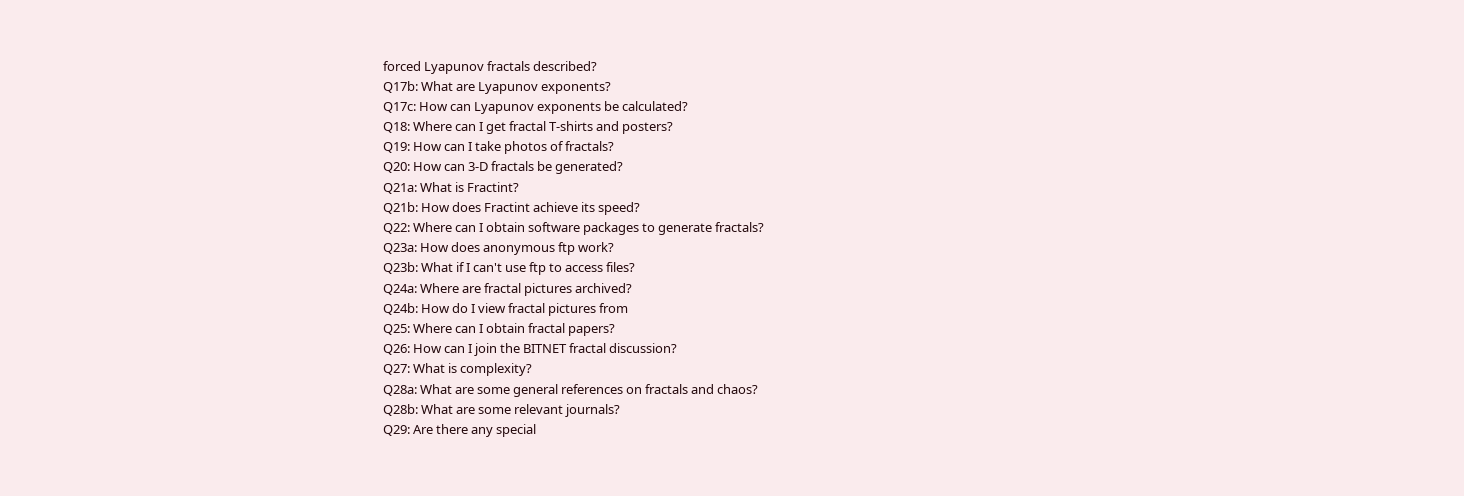forced Lyapunov fractals described?
Q17b: What are Lyapunov exponents?
Q17c: How can Lyapunov exponents be calculated?
Q18: Where can I get fractal T-shirts and posters?
Q19: How can I take photos of fractals?
Q20: How can 3-D fractals be generated?
Q21a: What is Fractint?
Q21b: How does Fractint achieve its speed?
Q22: Where can I obtain software packages to generate fractals?
Q23a: How does anonymous ftp work?
Q23b: What if I can't use ftp to access files?
Q24a: Where are fractal pictures archived?
Q24b: How do I view fractal pictures from
Q25: Where can I obtain fractal papers?
Q26: How can I join the BITNET fractal discussion?
Q27: What is complexity?
Q28a: What are some general references on fractals and chaos?
Q28b: What are some relevant journals?
Q29: Are there any special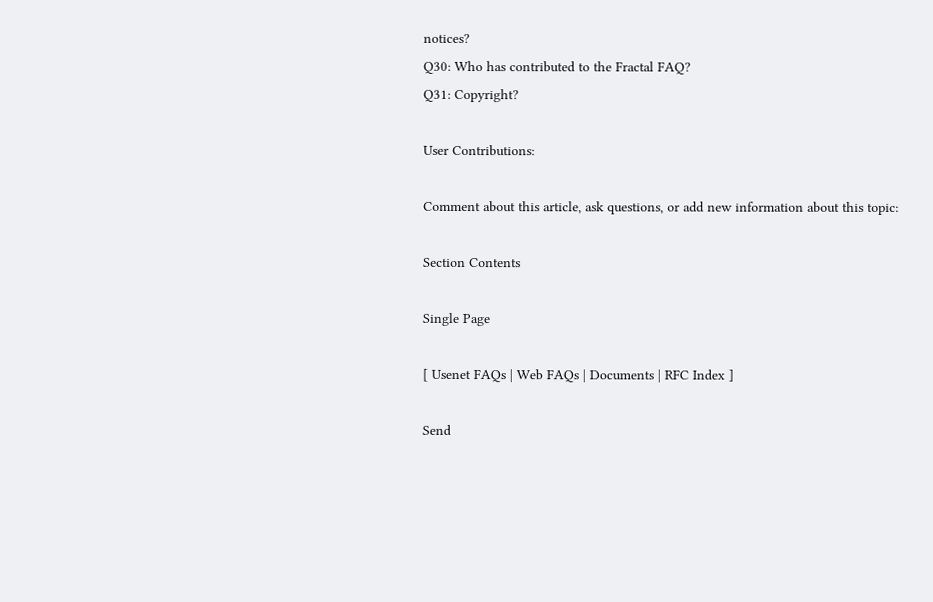notices?
Q30: Who has contributed to the Fractal FAQ?
Q31: Copyright?

User Contributions:

Comment about this article, ask questions, or add new information about this topic:

Section Contents

Single Page

[ Usenet FAQs | Web FAQs | Documents | RFC Index ]

Send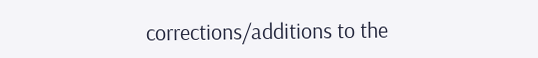corrections/additions to the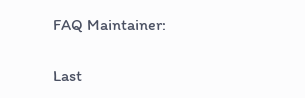FAQ Maintainer:

Last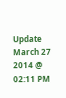Update March 27 2014 @ 02:11 PM